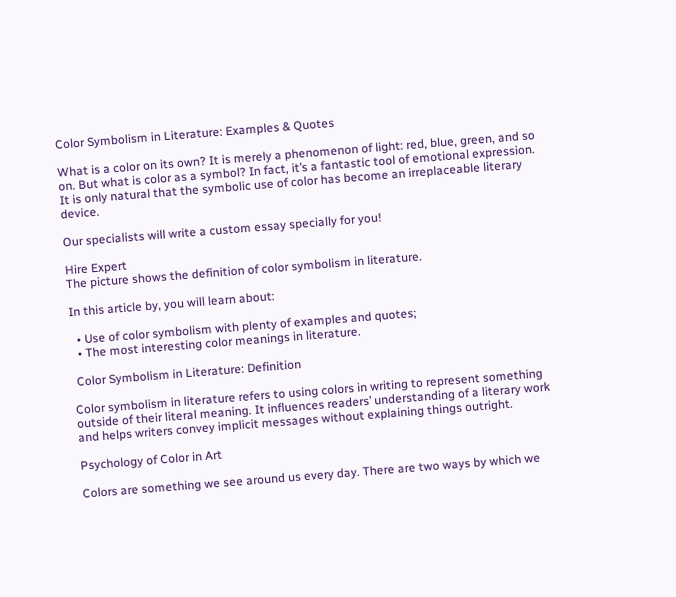Color Symbolism in Literature: Examples & Quotes

What is a color on its own? It is merely a phenomenon of light: red, blue, green, and so on. But what is color as a symbol? In fact, it’s a fantastic tool of emotional expression. It is only natural that the symbolic use of color has become an irreplaceable literary device.

Our specialists will write a custom essay specially for you!

Hire Expert
The picture shows the definition of color symbolism in literature.

In this article by, you will learn about:

  • Use of color symbolism with plenty of examples and quotes;
  • The most interesting color meanings in literature.

 Color Symbolism in Literature: Definition

Color symbolism in literature refers to using colors in writing to represent something outside of their literal meaning. It influences readers’ understanding of a literary work and helps writers convey implicit messages without explaining things outright.

Psychology of Color in Art

Colors are something we see around us every day. There are two ways by which we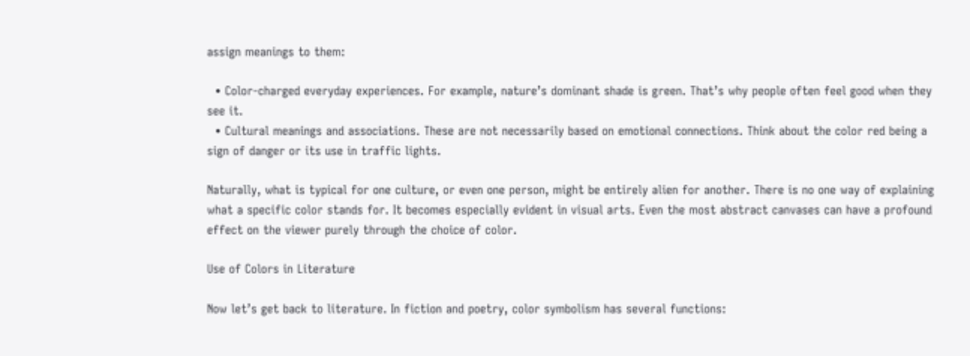assign meanings to them:

  • Color-charged everyday experiences. For example, nature’s dominant shade is green. That’s why people often feel good when they see it.
  • Cultural meanings and associations. These are not necessarily based on emotional connections. Think about the color red being a sign of danger or its use in traffic lights.

Naturally, what is typical for one culture, or even one person, might be entirely alien for another. There is no one way of explaining what a specific color stands for. It becomes especially evident in visual arts. Even the most abstract canvases can have a profound effect on the viewer purely through the choice of color.

Use of Colors in Literature

Now let’s get back to literature. In fiction and poetry, color symbolism has several functions: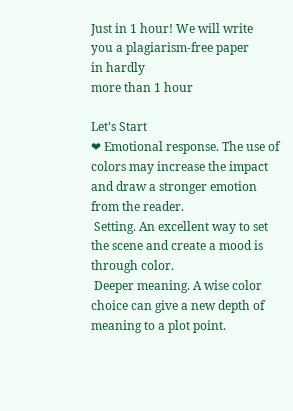Just in 1 hour! We will write
you a plagiarism-free paper
in hardly
more than 1 hour

Let’s Start
❤ Emotional response. The use of colors may increase the impact and draw a stronger emotion from the reader.
 Setting. An excellent way to set the scene and create a mood is through color.
 Deeper meaning. A wise color choice can give a new depth of meaning to a plot point.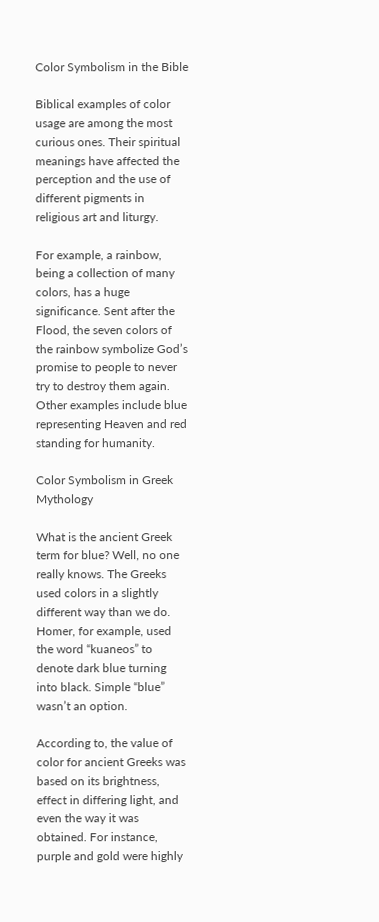Color Symbolism in the Bible

Biblical examples of color usage are among the most curious ones. Their spiritual meanings have affected the perception and the use of different pigments in religious art and liturgy.

For example, a rainbow, being a collection of many colors, has a huge significance. Sent after the Flood, the seven colors of the rainbow symbolize God’s promise to people to never try to destroy them again. Other examples include blue representing Heaven and red standing for humanity.

Color Symbolism in Greek Mythology

What is the ancient Greek term for blue? Well, no one really knows. The Greeks used colors in a slightly different way than we do. Homer, for example, used the word “kuaneos” to denote dark blue turning into black. Simple “blue” wasn’t an option.

According to, the value of color for ancient Greeks was based on its brightness, effect in differing light, and even the way it was obtained. For instance, purple and gold were highly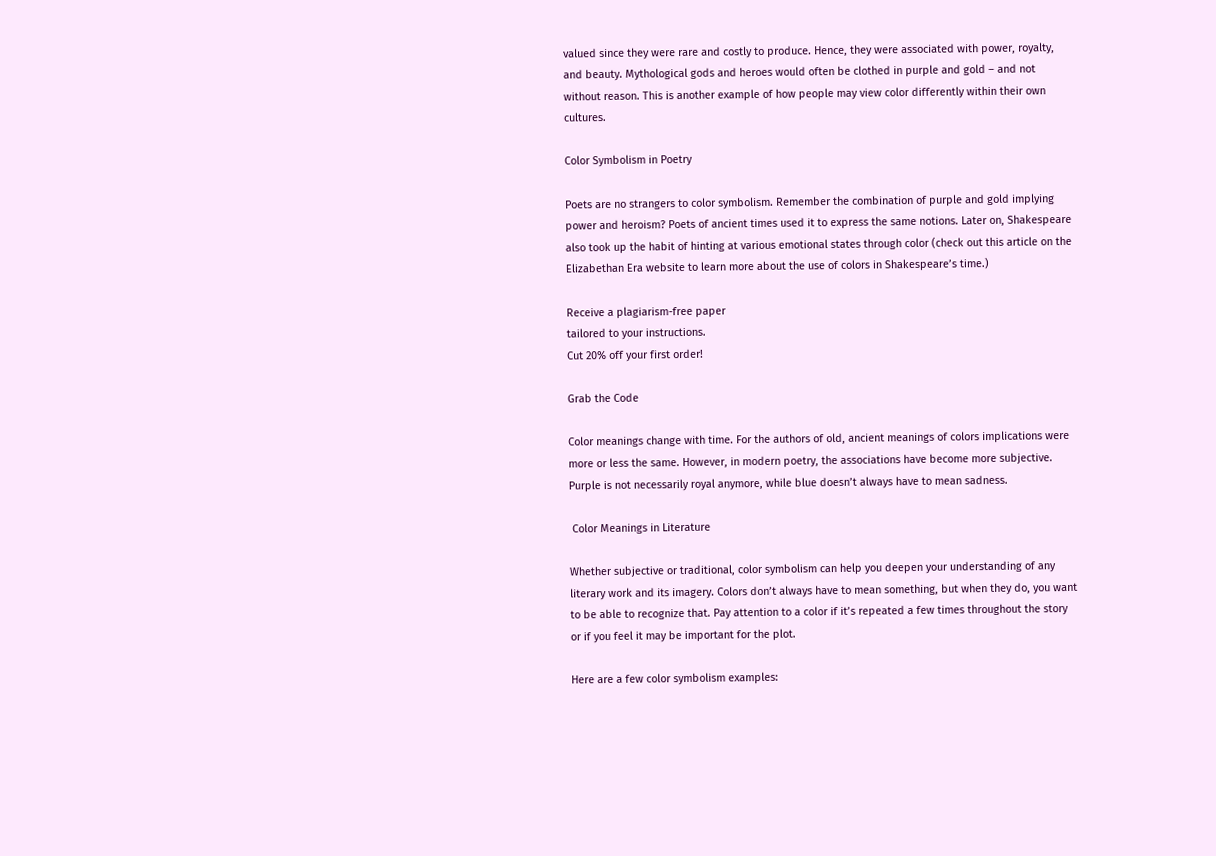valued since they were rare and costly to produce. Hence, they were associated with power, royalty, and beauty. Mythological gods and heroes would often be clothed in purple and gold – and not without reason. This is another example of how people may view color differently within their own cultures.

Color Symbolism in Poetry

Poets are no strangers to color symbolism. Remember the combination of purple and gold implying power and heroism? Poets of ancient times used it to express the same notions. Later on, Shakespeare also took up the habit of hinting at various emotional states through color (check out this article on the Elizabethan Era website to learn more about the use of colors in Shakespeare’s time.)

Receive a plagiarism-free paper
tailored to your instructions.
Cut 20% off your first order!

Grab the Code

Color meanings change with time. For the authors of old, ancient meanings of colors implications were more or less the same. However, in modern poetry, the associations have become more subjective. Purple is not necessarily royal anymore, while blue doesn’t always have to mean sadness.

 Color Meanings in Literature

Whether subjective or traditional, color symbolism can help you deepen your understanding of any literary work and its imagery. Colors don’t always have to mean something, but when they do, you want to be able to recognize that. Pay attention to a color if it’s repeated a few times throughout the story or if you feel it may be important for the plot.

Here are a few color symbolism examples: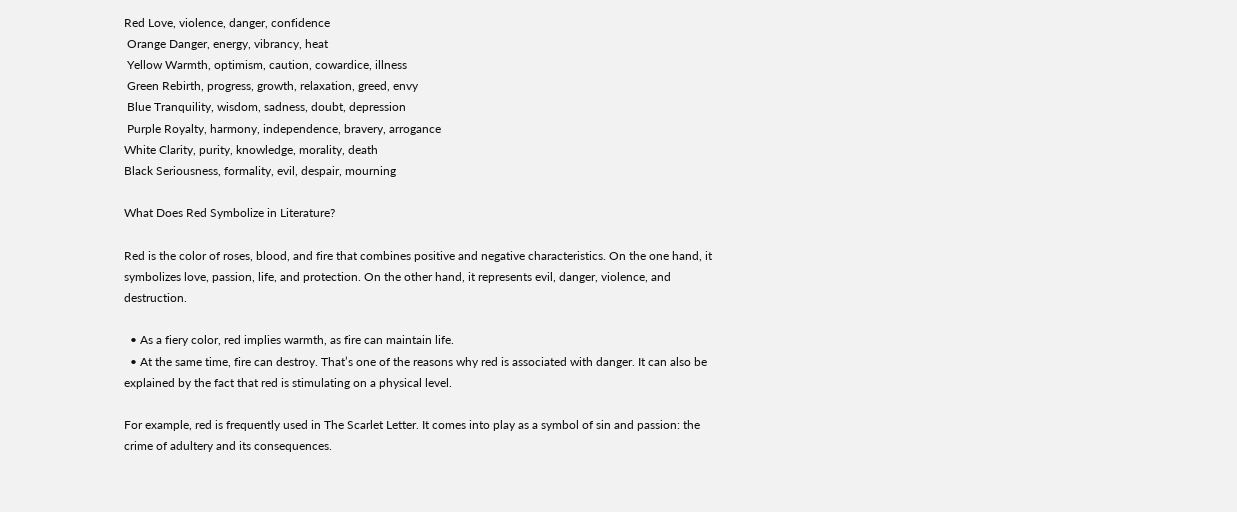Red Love, violence, danger, confidence
 Orange Danger, energy, vibrancy, heat
 Yellow Warmth, optimism, caution, cowardice, illness
 Green Rebirth, progress, growth, relaxation, greed, envy
 Blue Tranquility, wisdom, sadness, doubt, depression
 Purple Royalty, harmony, independence, bravery, arrogance
White Clarity, purity, knowledge, morality, death
Black Seriousness, formality, evil, despair, mourning

What Does Red Symbolize in Literature?

Red is the color of roses, blood, and fire that combines positive and negative characteristics. On the one hand, it symbolizes love, passion, life, and protection. On the other hand, it represents evil, danger, violence, and destruction.

  • As a fiery color, red implies warmth, as fire can maintain life.
  • At the same time, fire can destroy. That’s one of the reasons why red is associated with danger. It can also be explained by the fact that red is stimulating on a physical level.

For example, red is frequently used in The Scarlet Letter. It comes into play as a symbol of sin and passion: the crime of adultery and its consequences.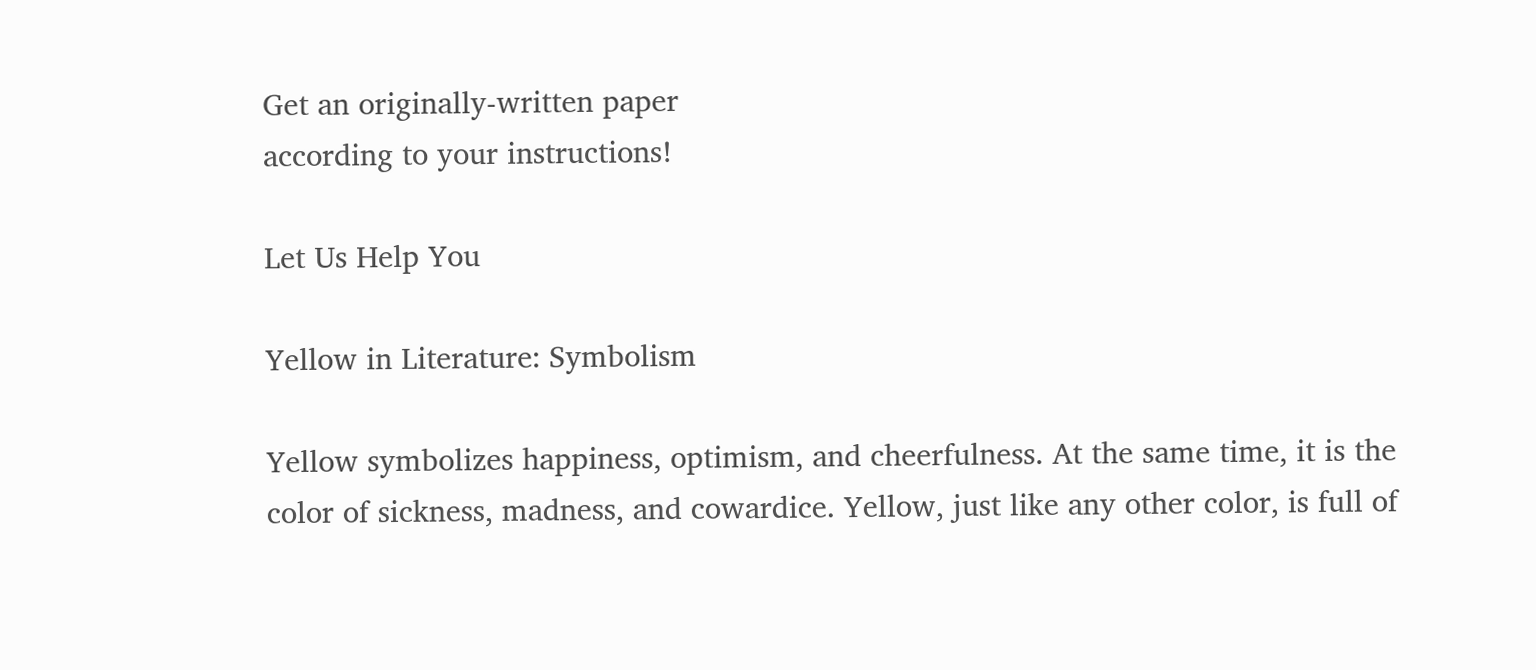Get an originally-written paper
according to your instructions!

Let Us Help You

Yellow in Literature: Symbolism

Yellow symbolizes happiness, optimism, and cheerfulness. At the same time, it is the color of sickness, madness, and cowardice. Yellow, just like any other color, is full of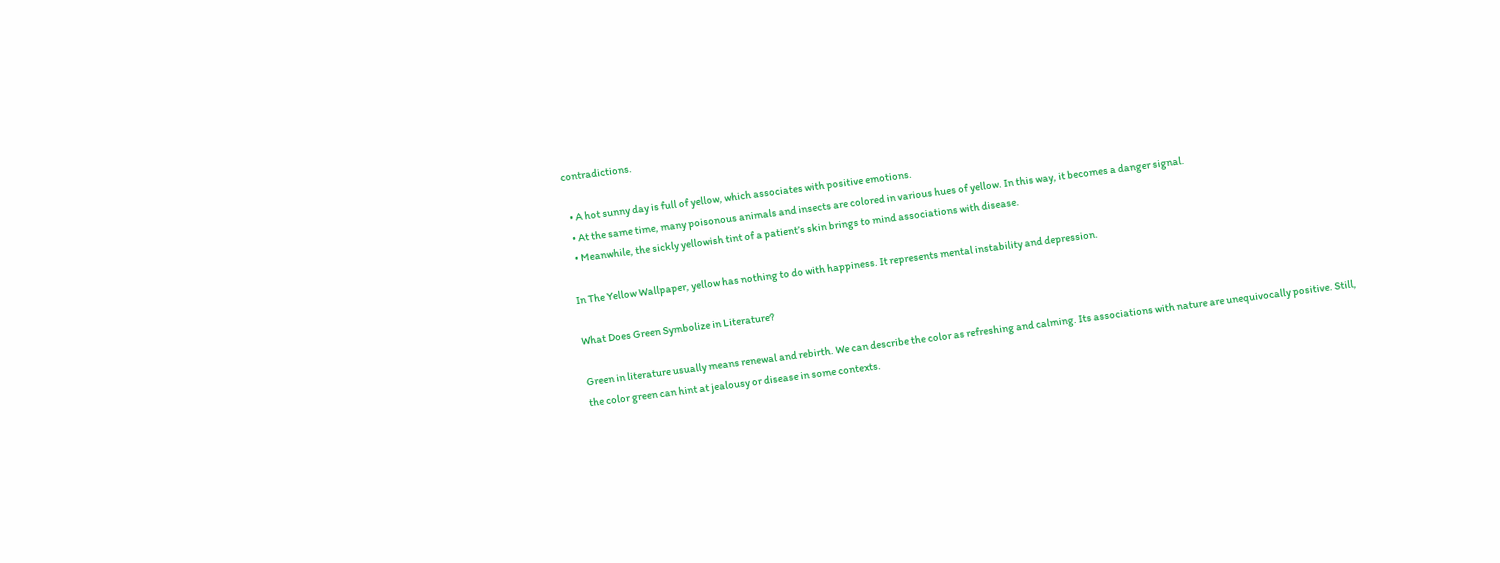contradictions.

  • A hot sunny day is full of yellow, which associates with positive emotions.
  • At the same time, many poisonous animals and insects are colored in various hues of yellow. In this way, it becomes a danger signal.
  • Meanwhile, the sickly yellowish tint of a patient’s skin brings to mind associations with disease.

In The Yellow Wallpaper, yellow has nothing to do with happiness. It represents mental instability and depression.

What Does Green Symbolize in Literature?

Green in literature usually means renewal and rebirth. We can describe the color as refreshing and calming. Its associations with nature are unequivocally positive. Still, the color green can hint at jealousy or disease in some contexts.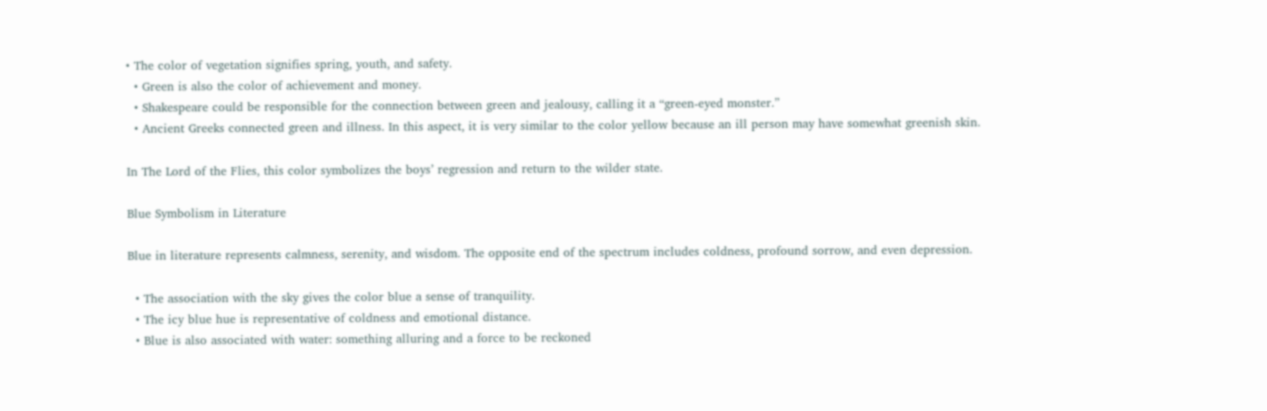• The color of vegetation signifies spring, youth, and safety.
  • Green is also the color of achievement and money.
  • Shakespeare could be responsible for the connection between green and jealousy, calling it a “green-eyed monster.”
  • Ancient Greeks connected green and illness. In this aspect, it is very similar to the color yellow because an ill person may have somewhat greenish skin.

In The Lord of the Flies, this color symbolizes the boys’ regression and return to the wilder state.

Blue Symbolism in Literature

Blue in literature represents calmness, serenity, and wisdom. The opposite end of the spectrum includes coldness, profound sorrow, and even depression.

  • The association with the sky gives the color blue a sense of tranquility.
  • The icy blue hue is representative of coldness and emotional distance.
  • Blue is also associated with water: something alluring and a force to be reckoned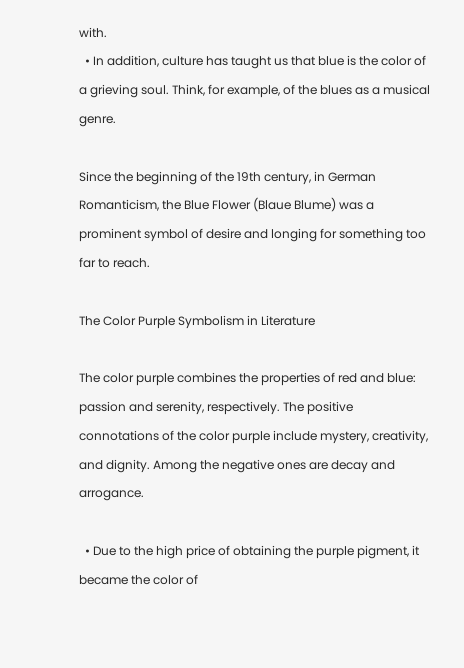with.
  • In addition, culture has taught us that blue is the color of a grieving soul. Think, for example, of the blues as a musical genre.

Since the beginning of the 19th century, in German Romanticism, the Blue Flower (Blaue Blume) was a prominent symbol of desire and longing for something too far to reach.

The Color Purple Symbolism in Literature

The color purple combines the properties of red and blue: passion and serenity, respectively. The positive connotations of the color purple include mystery, creativity, and dignity. Among the negative ones are decay and arrogance.

  • Due to the high price of obtaining the purple pigment, it became the color of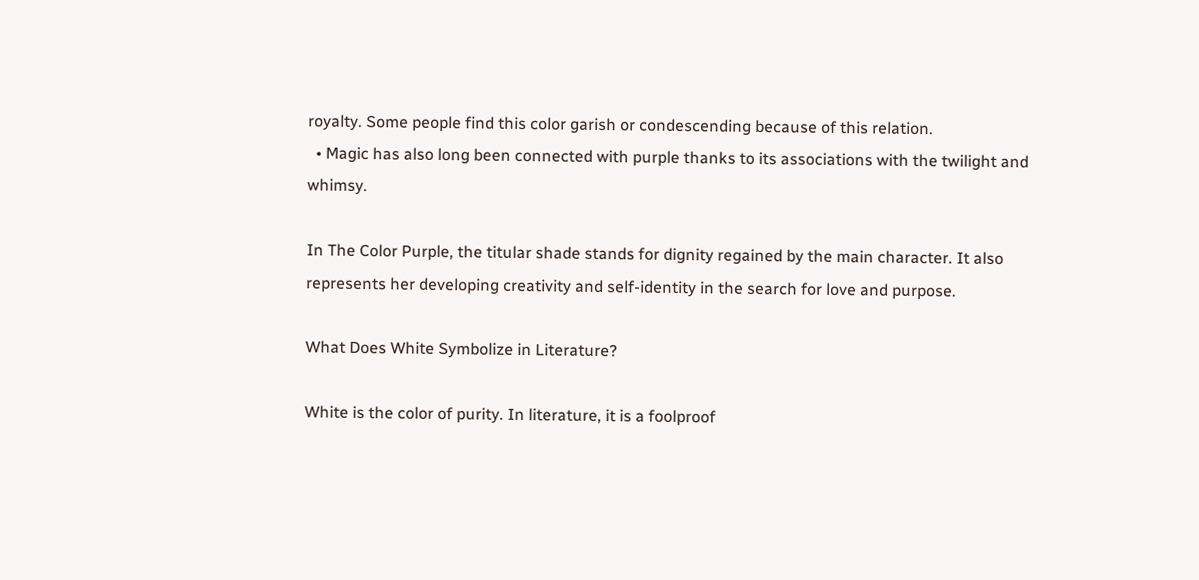royalty. Some people find this color garish or condescending because of this relation.
  • Magic has also long been connected with purple thanks to its associations with the twilight and whimsy.

In The Color Purple, the titular shade stands for dignity regained by the main character. It also represents her developing creativity and self-identity in the search for love and purpose.

What Does White Symbolize in Literature?

White is the color of purity. In literature, it is a foolproof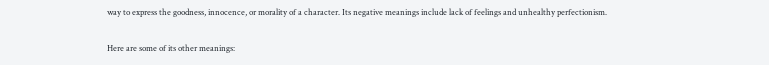way to express the goodness, innocence, or morality of a character. Its negative meanings include lack of feelings and unhealthy perfectionism.

Here are some of its other meanings: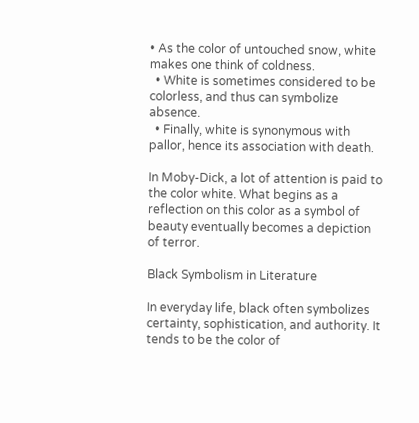• As the color of untouched snow, white makes one think of coldness.
  • White is sometimes considered to be colorless, and thus can symbolize absence.
  • Finally, white is synonymous with pallor, hence its association with death.

In Moby-Dick, a lot of attention is paid to the color white. What begins as a reflection on this color as a symbol of beauty eventually becomes a depiction of terror.

Black Symbolism in Literature

In everyday life, black often symbolizes certainty, sophistication, and authority. It tends to be the color of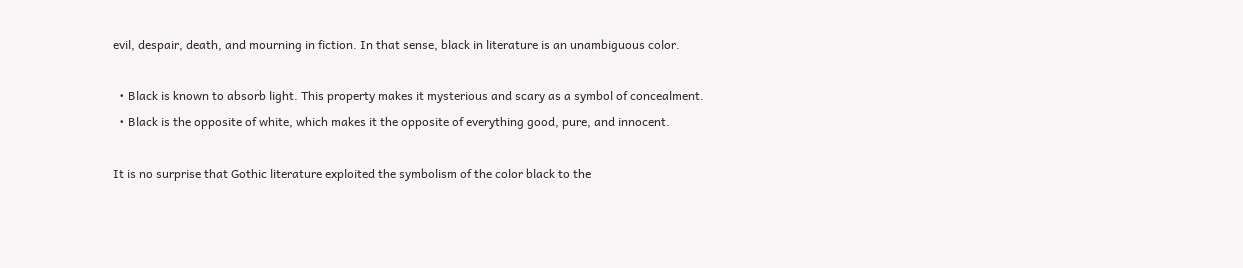evil, despair, death, and mourning in fiction. In that sense, black in literature is an unambiguous color.

  • Black is known to absorb light. This property makes it mysterious and scary as a symbol of concealment.
  • Black is the opposite of white, which makes it the opposite of everything good, pure, and innocent.

It is no surprise that Gothic literature exploited the symbolism of the color black to the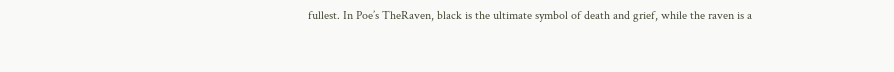fullest. In Poe’s TheRaven, black is the ultimate symbol of death and grief, while the raven is a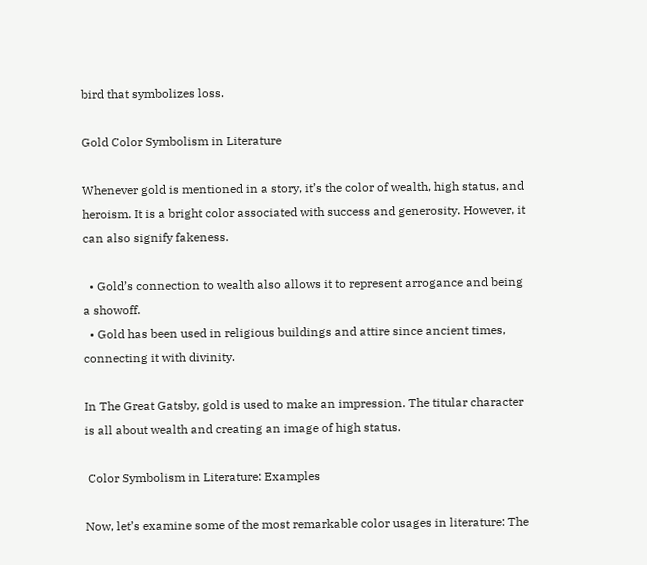bird that symbolizes loss.

Gold Color Symbolism in Literature

Whenever gold is mentioned in a story, it’s the color of wealth, high status, and heroism. It is a bright color associated with success and generosity. However, it can also signify fakeness.

  • Gold’s connection to wealth also allows it to represent arrogance and being a showoff.
  • Gold has been used in religious buildings and attire since ancient times, connecting it with divinity.

In The Great Gatsby, gold is used to make an impression. The titular character is all about wealth and creating an image of high status.

 Color Symbolism in Literature: Examples

Now, let’s examine some of the most remarkable color usages in literature: The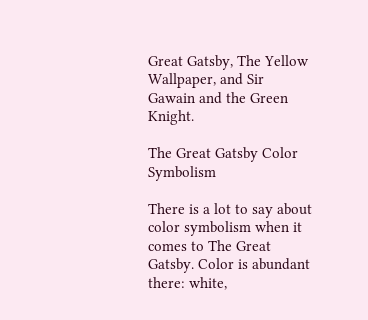Great Gatsby, The Yellow Wallpaper, and Sir Gawain and the Green Knight.

The Great Gatsby Color Symbolism

There is a lot to say about color symbolism when it comes to The Great Gatsby. Color is abundant there: white,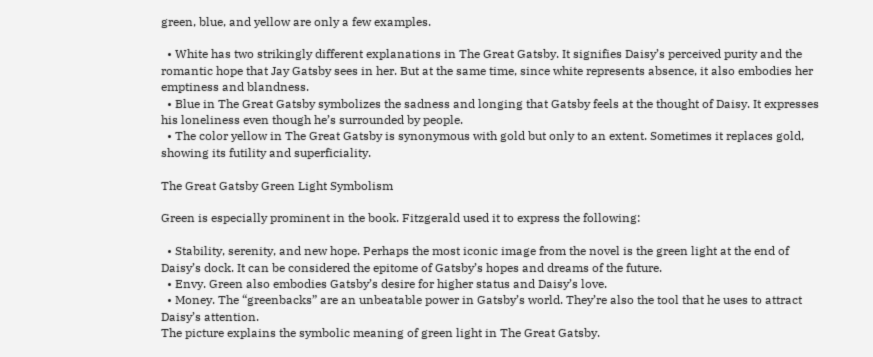green, blue, and yellow are only a few examples.

  • White has two strikingly different explanations in The Great Gatsby. It signifies Daisy’s perceived purity and the romantic hope that Jay Gatsby sees in her. But at the same time, since white represents absence, it also embodies her emptiness and blandness.
  • Blue in The Great Gatsby symbolizes the sadness and longing that Gatsby feels at the thought of Daisy. It expresses his loneliness even though he’s surrounded by people.
  • The color yellow in The Great Gatsby is synonymous with gold but only to an extent. Sometimes it replaces gold, showing its futility and superficiality.

The Great Gatsby Green Light Symbolism

Green is especially prominent in the book. Fitzgerald used it to express the following:

  • Stability, serenity, and new hope. Perhaps the most iconic image from the novel is the green light at the end of Daisy’s dock. It can be considered the epitome of Gatsby’s hopes and dreams of the future.
  • Envy. Green also embodies Gatsby’s desire for higher status and Daisy’s love.
  • Money. The “greenbacks” are an unbeatable power in Gatsby’s world. They’re also the tool that he uses to attract Daisy’s attention.
The picture explains the symbolic meaning of green light in The Great Gatsby.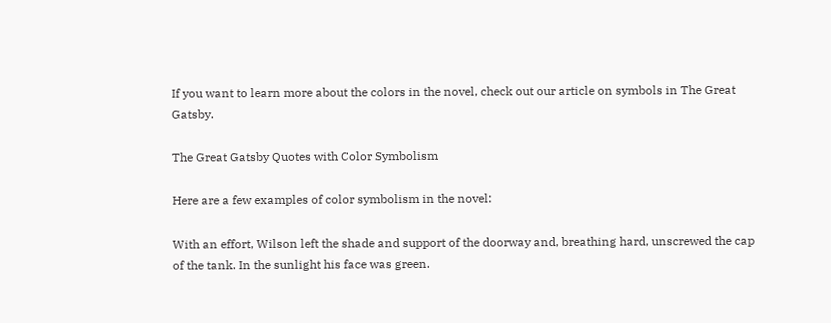If you want to learn more about the colors in the novel, check out our article on symbols in The Great Gatsby.

The Great Gatsby Quotes with Color Symbolism

Here are a few examples of color symbolism in the novel:

With an effort, Wilson left the shade and support of the doorway and, breathing hard, unscrewed the cap of the tank. In the sunlight his face was green.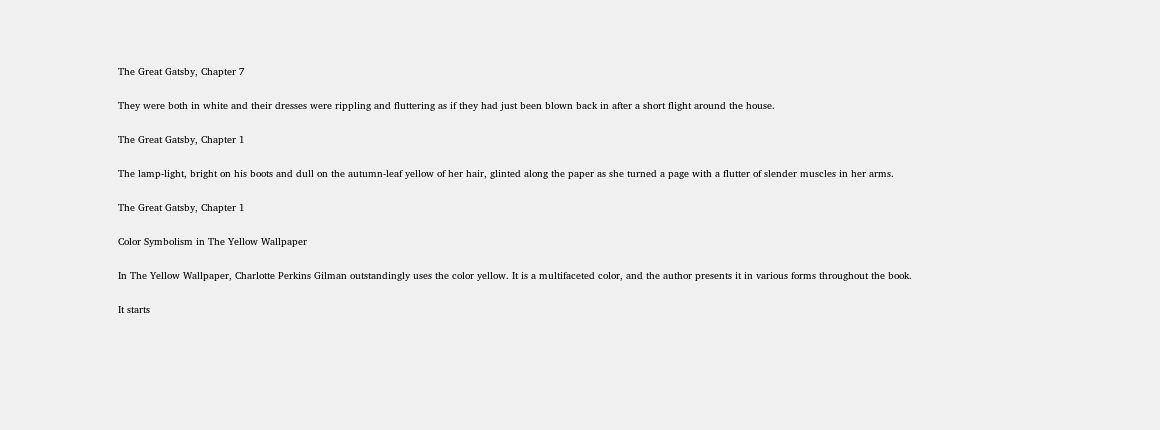The Great Gatsby, Chapter 7

They were both in white and their dresses were rippling and fluttering as if they had just been blown back in after a short flight around the house.

The Great Gatsby, Chapter 1

The lamp-light, bright on his boots and dull on the autumn-leaf yellow of her hair, glinted along the paper as she turned a page with a flutter of slender muscles in her arms.

The Great Gatsby, Chapter 1

Color Symbolism in The Yellow Wallpaper

In The Yellow Wallpaper, Charlotte Perkins Gilman outstandingly uses the color yellow. It is a multifaceted color, and the author presents it in various forms throughout the book.

It starts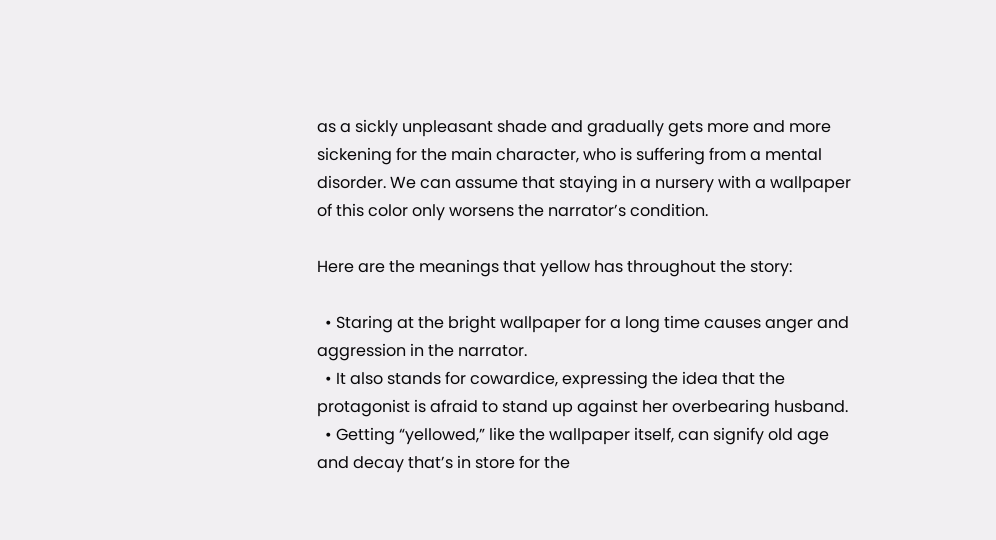as a sickly unpleasant shade and gradually gets more and more sickening for the main character, who is suffering from a mental disorder. We can assume that staying in a nursery with a wallpaper of this color only worsens the narrator’s condition.

Here are the meanings that yellow has throughout the story:

  • Staring at the bright wallpaper for a long time causes anger and aggression in the narrator.
  • It also stands for cowardice, expressing the idea that the protagonist is afraid to stand up against her overbearing husband.
  • Getting “yellowed,” like the wallpaper itself, can signify old age and decay that’s in store for the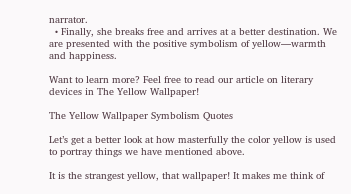narrator.
  • Finally, she breaks free and arrives at a better destination. We are presented with the positive symbolism of yellow—warmth and happiness.

Want to learn more? Feel free to read our article on literary devices in The Yellow Wallpaper!

The Yellow Wallpaper Symbolism Quotes

Let’s get a better look at how masterfully the color yellow is used to portray things we have mentioned above.

It is the strangest yellow, that wallpaper! It makes me think of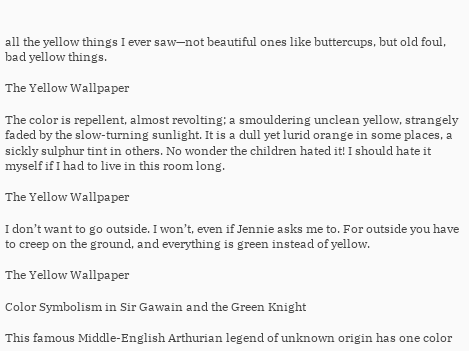all the yellow things I ever saw—not beautiful ones like buttercups, but old foul, bad yellow things.

The Yellow Wallpaper

The color is repellent, almost revolting; a smouldering unclean yellow, strangely faded by the slow-turning sunlight. It is a dull yet lurid orange in some places, a sickly sulphur tint in others. No wonder the children hated it! I should hate it myself if I had to live in this room long.

The Yellow Wallpaper

I don’t want to go outside. I won’t, even if Jennie asks me to. For outside you have to creep on the ground, and everything is green instead of yellow.

The Yellow Wallpaper

Color Symbolism in Sir Gawain and the Green Knight

This famous Middle-English Arthurian legend of unknown origin has one color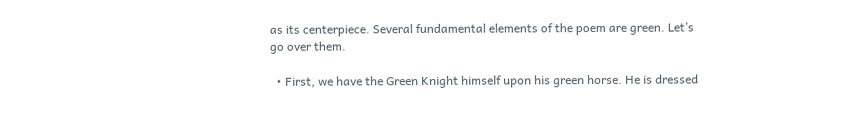as its centerpiece. Several fundamental elements of the poem are green. Let’s go over them.

  • First, we have the Green Knight himself upon his green horse. He is dressed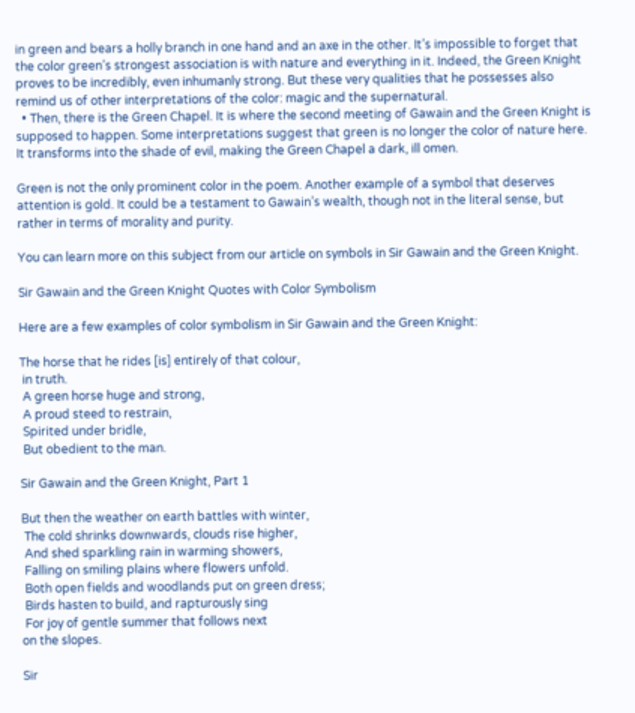in green and bears a holly branch in one hand and an axe in the other. It’s impossible to forget that the color green’s strongest association is with nature and everything in it. Indeed, the Green Knight proves to be incredibly, even inhumanly strong. But these very qualities that he possesses also remind us of other interpretations of the color: magic and the supernatural.
  • Then, there is the Green Chapel. It is where the second meeting of Gawain and the Green Knight is supposed to happen. Some interpretations suggest that green is no longer the color of nature here. It transforms into the shade of evil, making the Green Chapel a dark, ill omen.

Green is not the only prominent color in the poem. Another example of a symbol that deserves attention is gold. It could be a testament to Gawain’s wealth, though not in the literal sense, but rather in terms of morality and purity.

You can learn more on this subject from our article on symbols in Sir Gawain and the Green Knight.

Sir Gawain and the Green Knight Quotes with Color Symbolism

Here are a few examples of color symbolism in Sir Gawain and the Green Knight:

The horse that he rides [is] entirely of that colour,
 in truth.
 A green horse huge and strong,
 A proud steed to restrain,
 Spirited under bridle,
 But obedient to the man.

Sir Gawain and the Green Knight, Part 1

But then the weather on earth battles with winter,
 The cold shrinks downwards, clouds rise higher,
 And shed sparkling rain in warming showers,
 Falling on smiling plains where flowers unfold.
 Both open fields and woodlands put on green dress;
 Birds hasten to build, and rapturously sing
 For joy of gentle summer that follows next
on the slopes.

Sir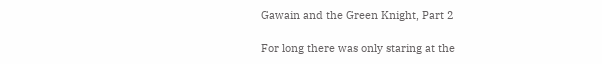Gawain and the Green Knight, Part 2

For long there was only staring at the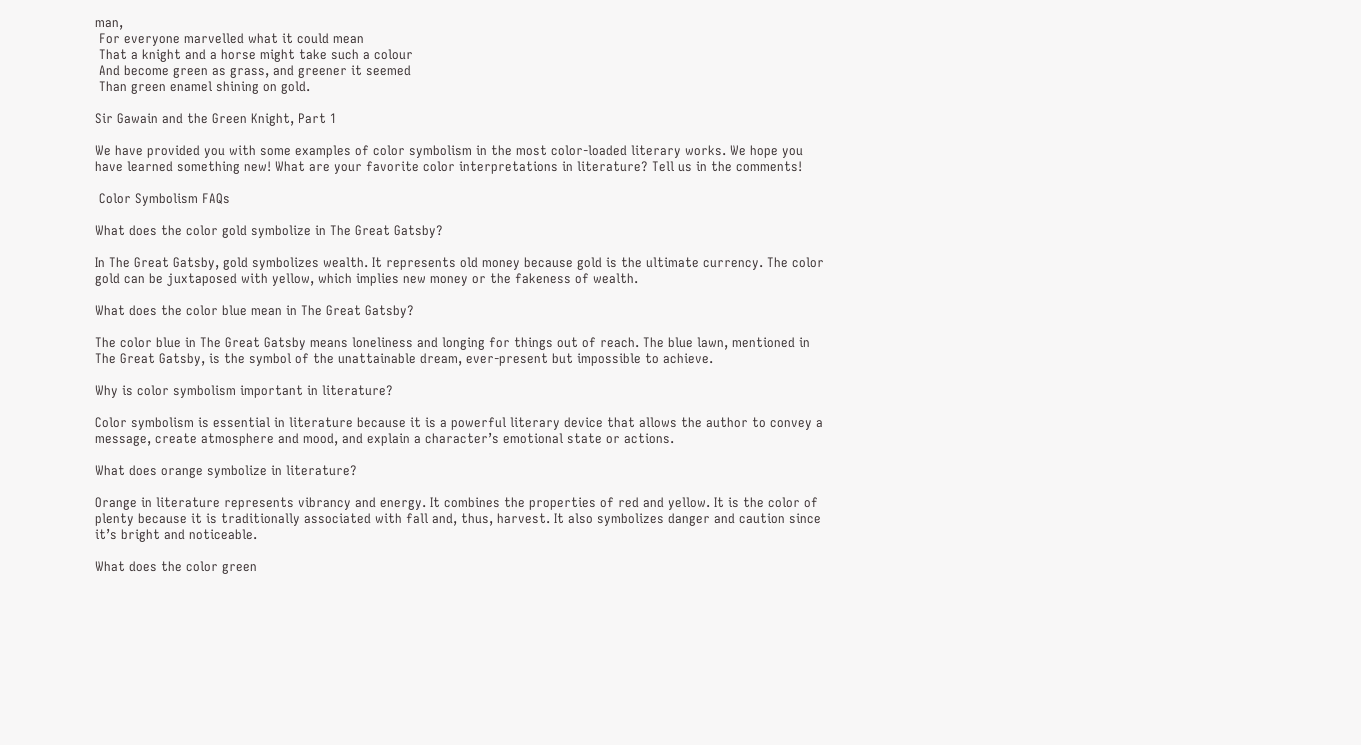man,
 For everyone marvelled what it could mean
 That a knight and a horse might take such a colour
 And become green as grass, and greener it seemed
 Than green enamel shining on gold.

Sir Gawain and the Green Knight, Part 1

We have provided you with some examples of color symbolism in the most color-loaded literary works. We hope you have learned something new! What are your favorite color interpretations in literature? Tell us in the comments!

 Color Symbolism FAQs

What does the color gold symbolize in The Great Gatsby?

In The Great Gatsby, gold symbolizes wealth. It represents old money because gold is the ultimate currency. The color gold can be juxtaposed with yellow, which implies new money or the fakeness of wealth.

What does the color blue mean in The Great Gatsby?

The color blue in The Great Gatsby means loneliness and longing for things out of reach. The blue lawn, mentioned in The Great Gatsby, is the symbol of the unattainable dream, ever-present but impossible to achieve.

Why is color symbolism important in literature?

Color symbolism is essential in literature because it is a powerful literary device that allows the author to convey a message, create atmosphere and mood, and explain a character’s emotional state or actions.

What does orange symbolize in literature?

Orange in literature represents vibrancy and energy. It combines the properties of red and yellow. It is the color of plenty because it is traditionally associated with fall and, thus, harvest. It also symbolizes danger and caution since it’s bright and noticeable.

What does the color green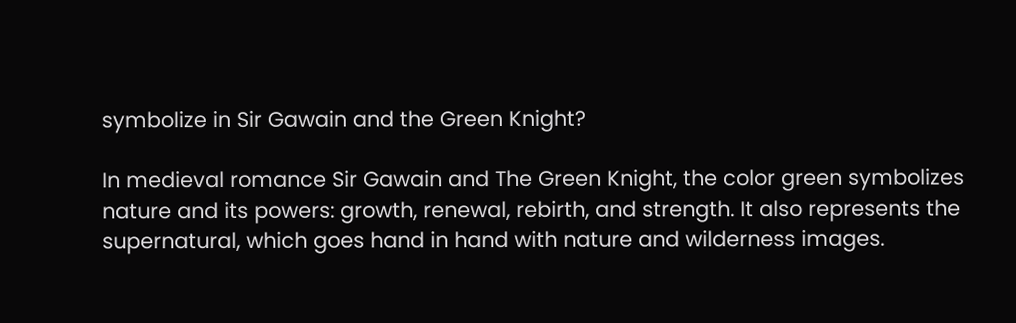symbolize in Sir Gawain and the Green Knight?

In medieval romance Sir Gawain and The Green Knight, the color green symbolizes nature and its powers: growth, renewal, rebirth, and strength. It also represents the supernatural, which goes hand in hand with nature and wilderness images.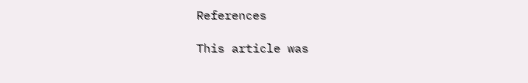References

This article was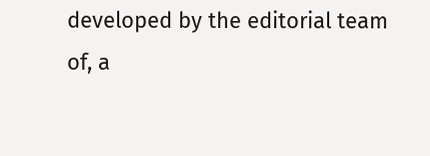developed by the editorial team of, a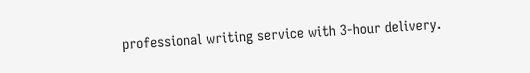professional writing service with 3-hour delivery.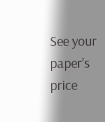See your paper’s price